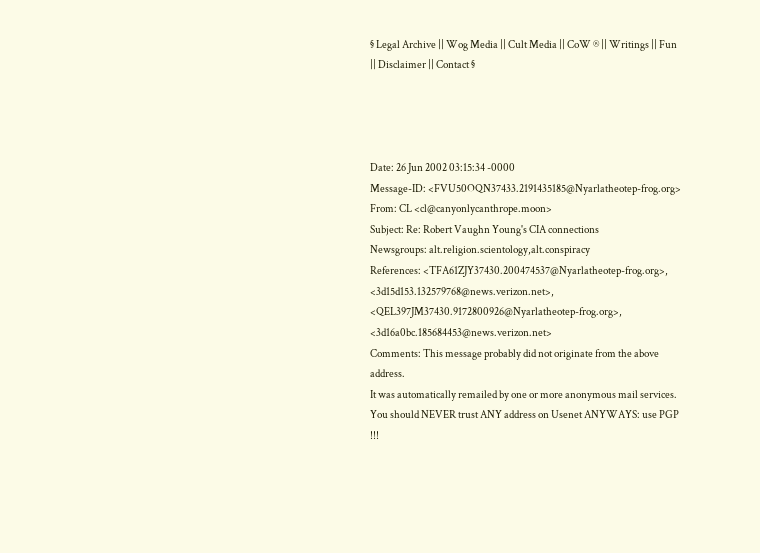§ Legal Archive || Wog Media || Cult Media || CoW ® || Writings || Fun || Disclaimer || Contact §




Date: 26 Jun 2002 03:15:34 -0000
Message-ID: <FVU50OQN37433.2191435185@Nyarlatheotep-frog.org>
From: CL <cl@canyonlycanthrope.moon>
Subject: Re: Robert Vaughn Young's CIA connections
Newsgroups: alt.religion.scientology,alt.conspiracy
References: <TFA61ZJY37430.200474537@Nyarlatheotep-frog.org>, <3d15d153.132579768@news.verizon.net>, <QEL397JM37430.9172800926@Nyarlatheotep-frog.org>, <3d16a0bc.185684453@news.verizon.net>
Comments: This message probably did not originate from the above address.
It was automatically remailed by one or more anonymous mail services.
You should NEVER trust ANY address on Usenet ANYWAYS: use PGP !!!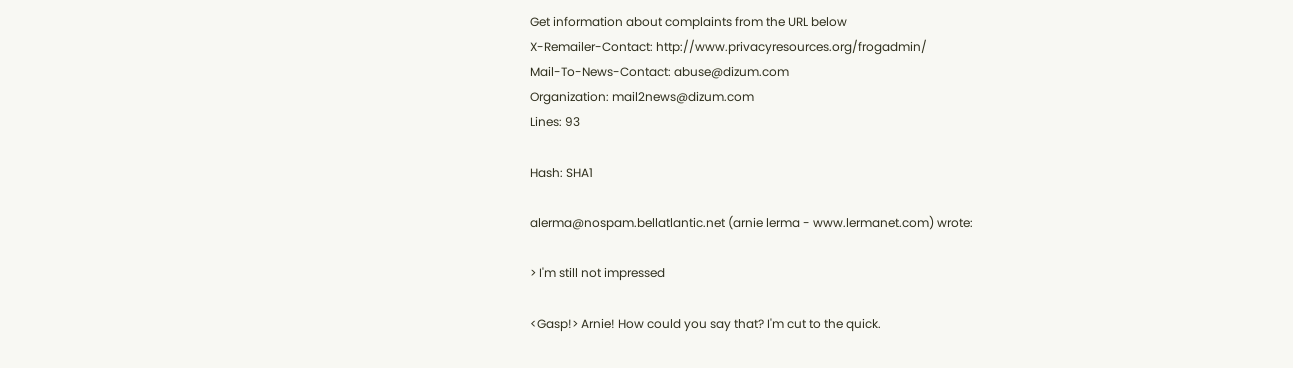Get information about complaints from the URL below
X-Remailer-Contact: http://www.privacyresources.org/frogadmin/
Mail-To-News-Contact: abuse@dizum.com
Organization: mail2news@dizum.com
Lines: 93

Hash: SHA1

alerma@nospam.bellatlantic.net (arnie lerma - www.lermanet.com) wrote:

> I'm still not impressed

<Gasp!> Arnie! How could you say that? I'm cut to the quick.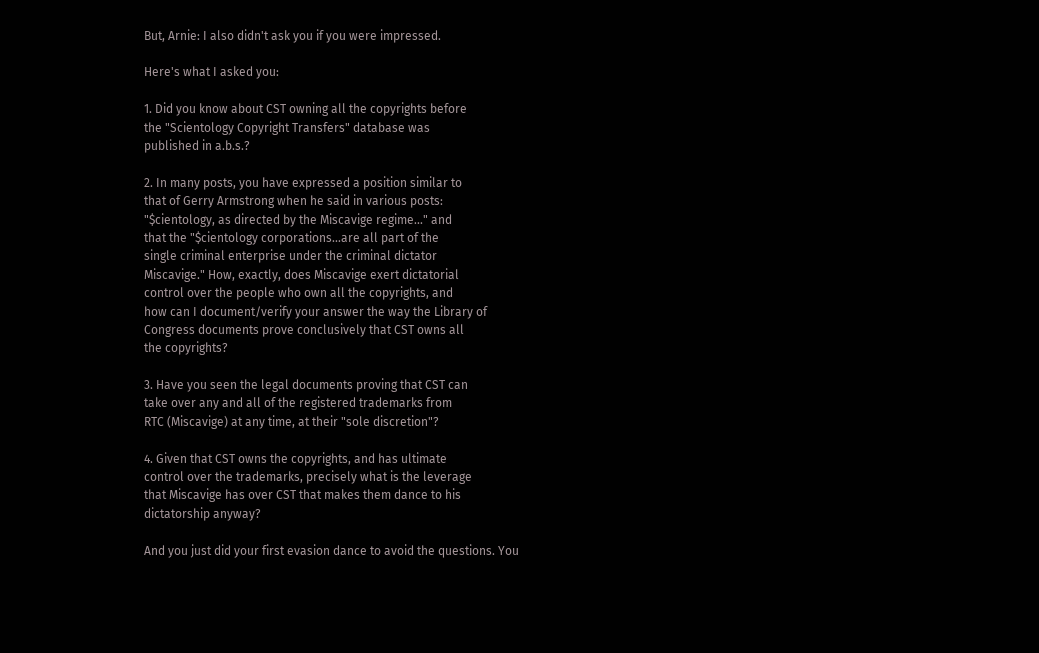But, Arnie: I also didn't ask you if you were impressed.

Here's what I asked you:

1. Did you know about CST owning all the copyrights before
the "Scientology Copyright Transfers" database was
published in a.b.s.?

2. In many posts, you have expressed a position similar to
that of Gerry Armstrong when he said in various posts:
"$cientology, as directed by the Miscavige regime..." and
that the "$cientology corporations...are all part of the
single criminal enterprise under the criminal dictator
Miscavige." How, exactly, does Miscavige exert dictatorial
control over the people who own all the copyrights, and
how can I document/verify your answer the way the Library of
Congress documents prove conclusively that CST owns all
the copyrights?

3. Have you seen the legal documents proving that CST can
take over any and all of the registered trademarks from
RTC (Miscavige) at any time, at their "sole discretion"?

4. Given that CST owns the copyrights, and has ultimate
control over the trademarks, precisely what is the leverage
that Miscavige has over CST that makes them dance to his
dictatorship anyway?

And you just did your first evasion dance to avoid the questions. You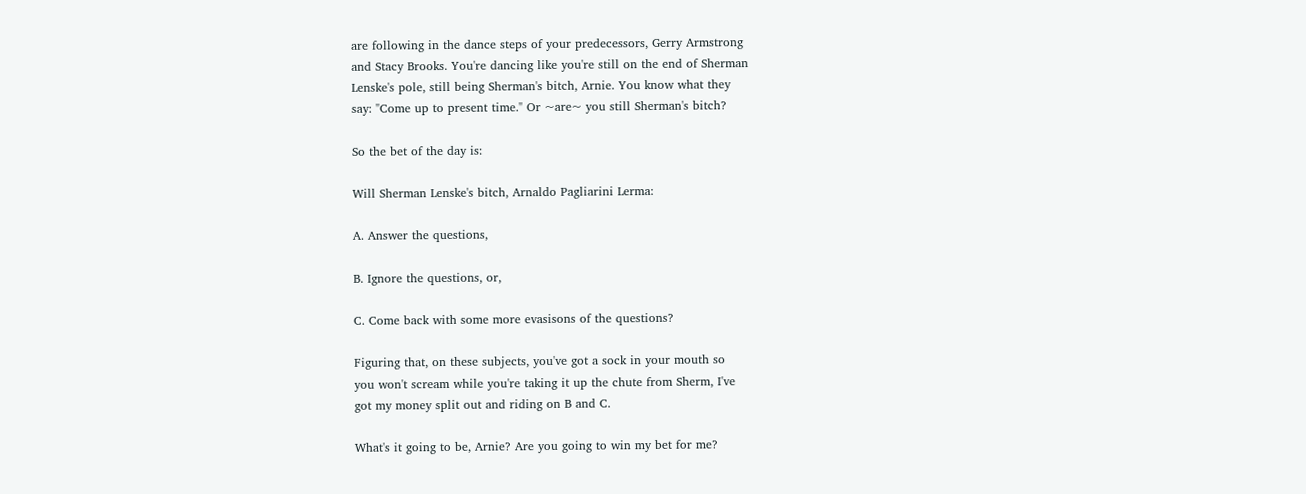are following in the dance steps of your predecessors, Gerry Armstrong
and Stacy Brooks. You're dancing like you're still on the end of Sherman
Lenske's pole, still being Sherman's bitch, Arnie. You know what they
say: "Come up to present time." Or ~are~ you still Sherman's bitch?

So the bet of the day is:

Will Sherman Lenske's bitch, Arnaldo Pagliarini Lerma:

A. Answer the questions,

B. Ignore the questions, or,

C. Come back with some more evasisons of the questions?

Figuring that, on these subjects, you've got a sock in your mouth so
you won't scream while you're taking it up the chute from Sherm, I've
got my money split out and riding on B and C.

What's it going to be, Arnie? Are you going to win my bet for me?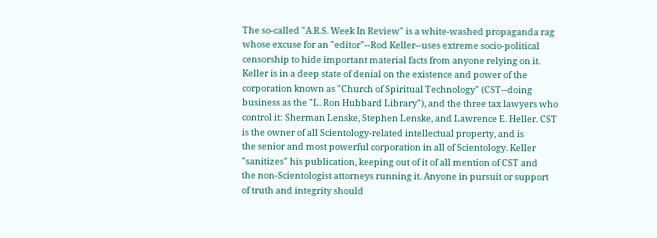The so-called "A.R.S. Week In Review" is a white-washed propaganda rag
whose excuse for an "editor"--Rod Keller--uses extreme socio-political
censorship to hide important material facts from anyone relying on it.
Keller is in a deep state of denial on the existence and power of the
corporation known as "Church of Spiritual Technology" (CST--doing
business as the "L. Ron Hubbard Library"), and the three tax lawyers who
control it: Sherman Lenske, Stephen Lenske, and Lawrence E. Heller. CST
is the owner of all Scientology-related intellectual property, and is
the senior and most powerful corporation in all of Scientology. Keller
"sanitizes" his publication, keeping out of it of all mention of CST and
the non-Scientologist attorneys running it. Anyone in pursuit or support
of truth and integrity should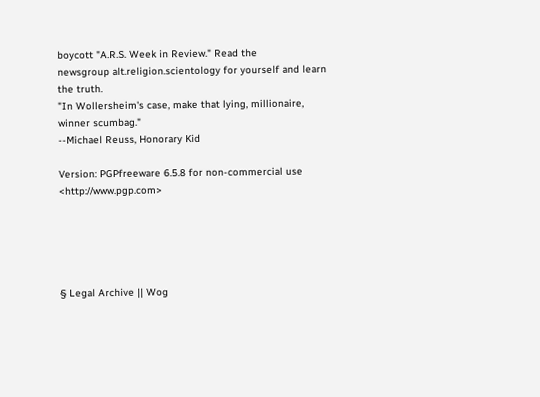boycott "A.R.S. Week in Review." Read the
newsgroup alt.religion.scientology for yourself and learn the truth.
"In Wollersheim's case, make that lying, millionaire, winner scumbag."
--Michael Reuss, Honorary Kid

Version: PGPfreeware 6.5.8 for non-commercial use <http://www.pgp.com>





§ Legal Archive || Wog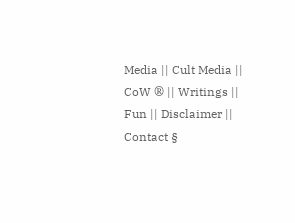Media || Cult Media || CoW ® || Writings || Fun || Disclaimer || Contact §